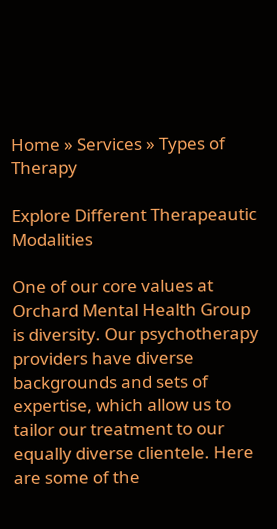Home » Services » Types of Therapy

Explore Different Therapeautic Modalities

One of our core values at Orchard Mental Health Group is diversity. Our psychotherapy providers have diverse backgrounds and sets of expertise, which allow us to tailor our treatment to our equally diverse clientele. Here are some of the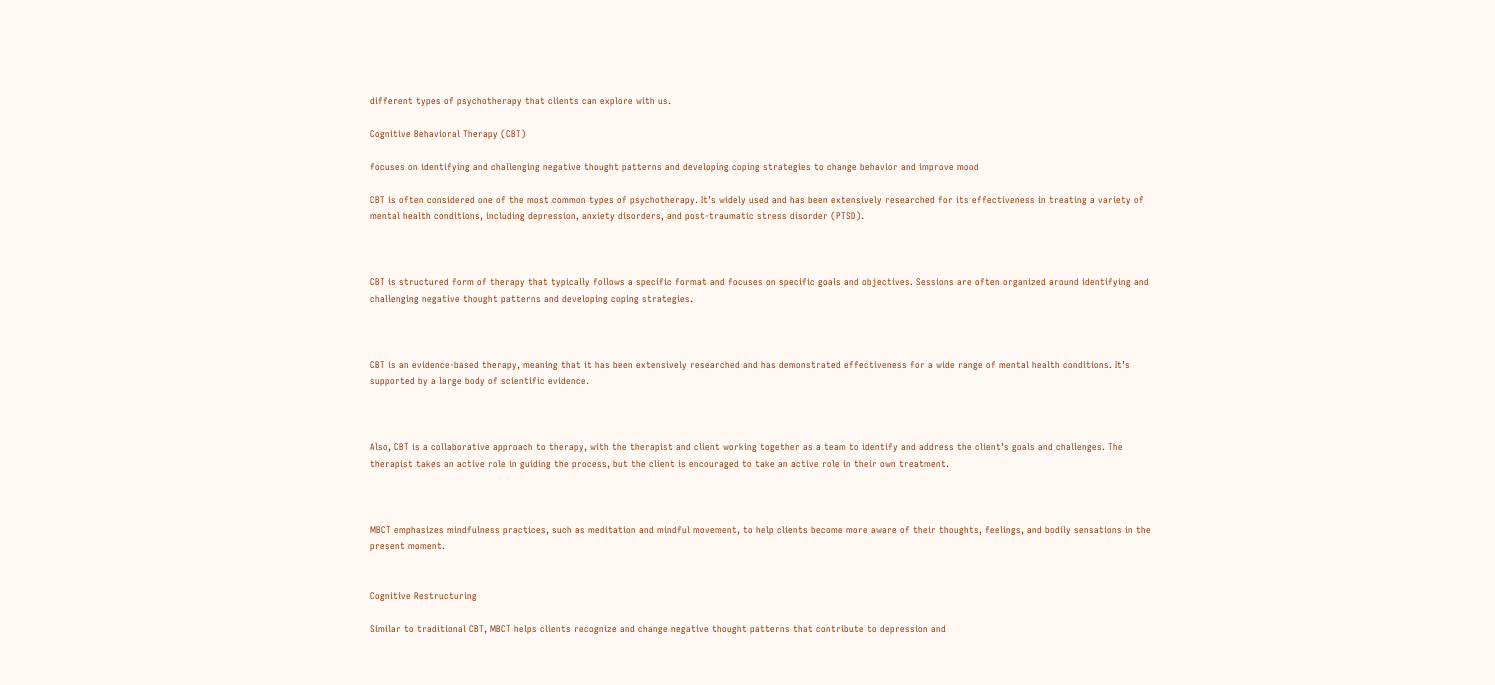different types of psychotherapy that clients can explore with us.

Cognitive Behavioral Therapy (CBT)

focuses on identifying and challenging negative thought patterns and developing coping strategies to change behavior and improve mood

CBT is often considered one of the most common types of psychotherapy. It’s widely used and has been extensively researched for its effectiveness in treating a variety of mental health conditions, including depression, anxiety disorders, and post-traumatic stress disorder (PTSD).



CBT is structured form of therapy that typically follows a specific format and focuses on specific goals and objectives. Sessions are often organized around identifying and challenging negative thought patterns and developing coping strategies.



CBT is an evidence-based therapy, meaning that it has been extensively researched and has demonstrated effectiveness for a wide range of mental health conditions. It’s supported by a large body of scientific evidence.



Also, CBT is a collaborative approach to therapy, with the therapist and client working together as a team to identify and address the client’s goals and challenges. The therapist takes an active role in guiding the process, but the client is encouraged to take an active role in their own treatment.



MBCT emphasizes mindfulness practices, such as meditation and mindful movement, to help clients become more aware of their thoughts, feelings, and bodily sensations in the present moment.


Cognitive Restructuring

Similar to traditional CBT, MBCT helps clients recognize and change negative thought patterns that contribute to depression and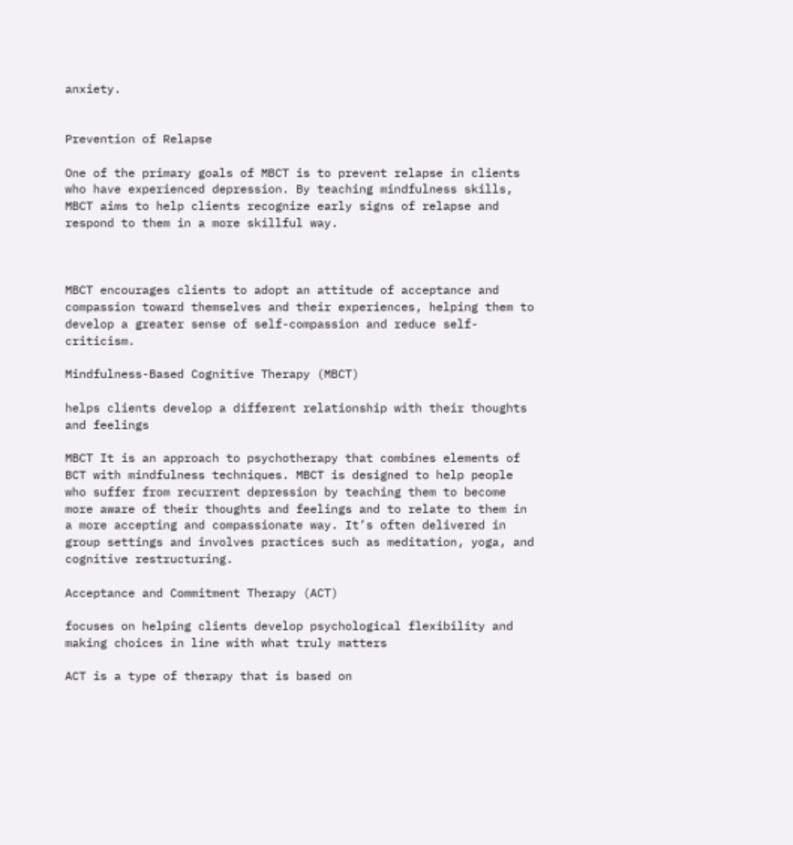anxiety.


Prevention of Relapse

One of the primary goals of MBCT is to prevent relapse in clients who have experienced depression. By teaching mindfulness skills, MBCT aims to help clients recognize early signs of relapse and respond to them in a more skillful way.



MBCT encourages clients to adopt an attitude of acceptance and compassion toward themselves and their experiences, helping them to develop a greater sense of self-compassion and reduce self-criticism.

Mindfulness-Based Cognitive Therapy (MBCT)

helps clients develop a different relationship with their thoughts and feelings

MBCT It is an approach to psychotherapy that combines elements of BCT with mindfulness techniques. MBCT is designed to help people who suffer from recurrent depression by teaching them to become more aware of their thoughts and feelings and to relate to them in a more accepting and compassionate way. It’s often delivered in group settings and involves practices such as meditation, yoga, and cognitive restructuring.

Acceptance and Commitment Therapy (ACT)

focuses on helping clients develop psychological flexibility and making choices in line with what truly matters

ACT is a type of therapy that is based on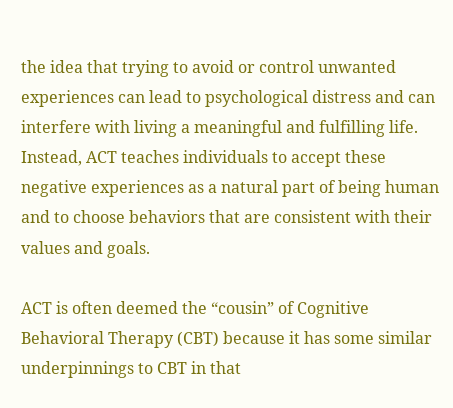the idea that trying to avoid or control unwanted experiences can lead to psychological distress and can interfere with living a meaningful and fulfilling life. Instead, ACT teaches individuals to accept these negative experiences as a natural part of being human and to choose behaviors that are consistent with their values and goals.

ACT is often deemed the “cousin” of Cognitive Behavioral Therapy (CBT) because it has some similar underpinnings to CBT in that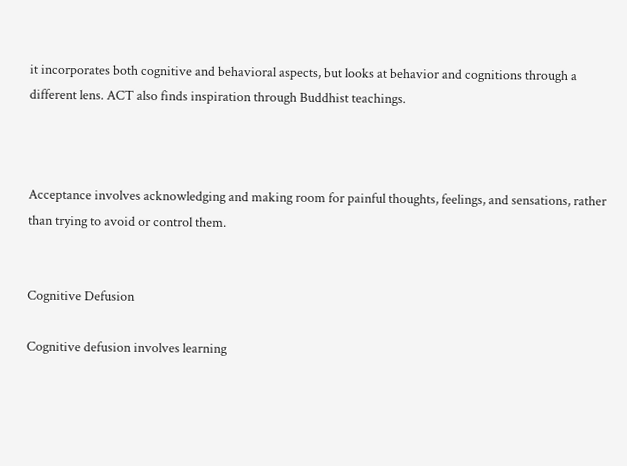it incorporates both cognitive and behavioral aspects, but looks at behavior and cognitions through a different lens. ACT also finds inspiration through Buddhist teachings.



Acceptance involves acknowledging and making room for painful thoughts, feelings, and sensations, rather than trying to avoid or control them.


Cognitive Defusion

Cognitive defusion involves learning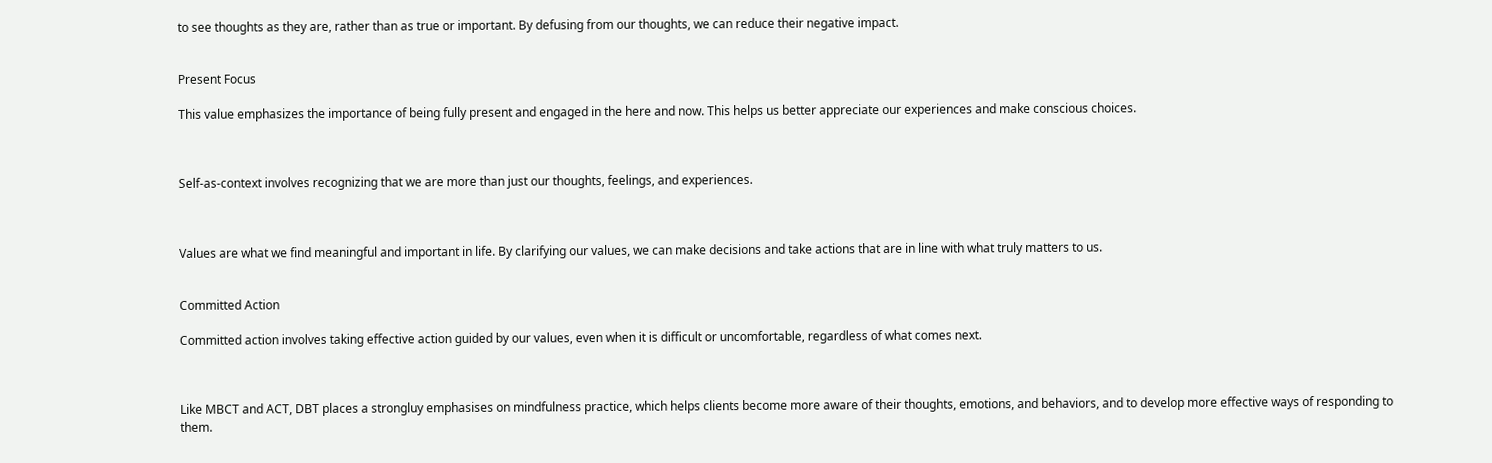to see thoughts as they are, rather than as true or important. By defusing from our thoughts, we can reduce their negative impact.


Present Focus

This value emphasizes the importance of being fully present and engaged in the here and now. This helps us better appreciate our experiences and make conscious choices.



Self-as-context involves recognizing that we are more than just our thoughts, feelings, and experiences.



Values are what we find meaningful and important in life. By clarifying our values, we can make decisions and take actions that are in line with what truly matters to us.


Committed Action

Committed action involves taking effective action guided by our values, even when it is difficult or uncomfortable, regardless of what comes next.



Like MBCT and ACT, DBT places a strongluy emphasises on mindfulness practice, which helps clients become more aware of their thoughts, emotions, and behaviors, and to develop more effective ways of responding to them.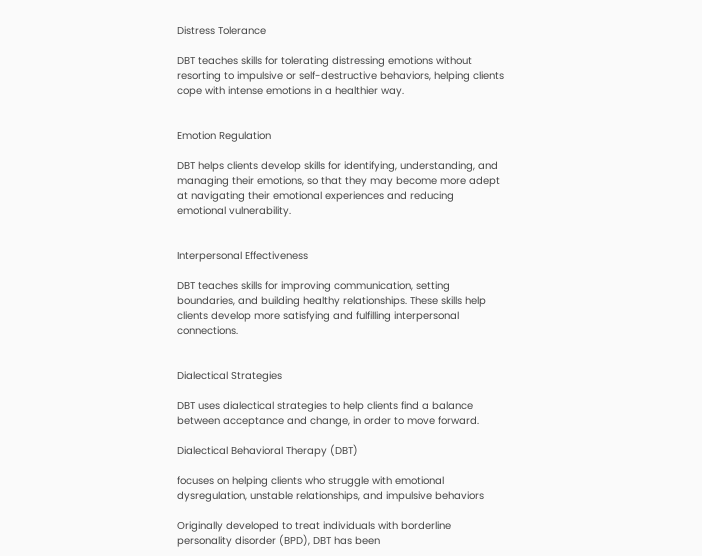Distress Tolerance

DBT teaches skills for tolerating distressing emotions without resorting to impulsive or self-destructive behaviors, helping clients cope with intense emotions in a healthier way.


Emotion Regulation

DBT helps clients develop skills for identifying, understanding, and managing their emotions, so that they may become more adept at navigating their emotional experiences and reducing emotional vulnerability.


Interpersonal Effectiveness

DBT teaches skills for improving communication, setting boundaries, and building healthy relationships. These skills help clients develop more satisfying and fulfilling interpersonal connections.


Dialectical Strategies

DBT uses dialectical strategies to help clients find a balance between acceptance and change, in order to move forward.

Dialectical Behavioral Therapy (DBT)

focuses on helping clients who struggle with emotional dysregulation, unstable relationships, and impulsive behaviors

Originally developed to treat individuals with borderline personality disorder (BPD), DBT has been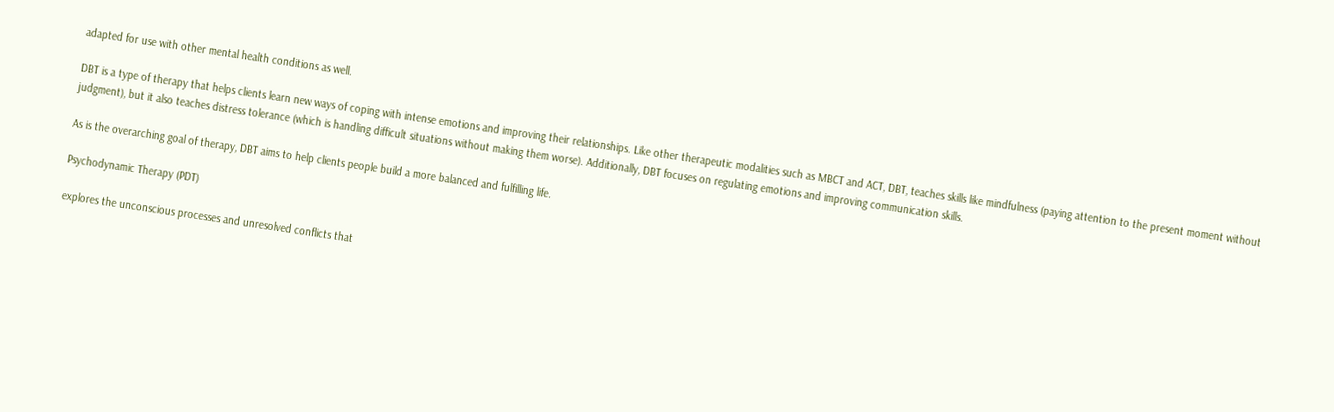adapted for use with other mental health conditions as well.

DBT is a type of therapy that helps clients learn new ways of coping with intense emotions and improving their relationships. Like other therapeutic modalities such as MBCT and ACT, DBT, teaches skills like mindfulness (paying attention to the present moment without judgment), but it also teaches distress tolerance (which is handling difficult situations without making them worse). Additionally, DBT focuses on regulating emotions and improving communication skills.

As is the overarching goal of therapy, DBT aims to help clients people build a more balanced and fulfilling life.

Psychodynamic Therapy (PDT)

explores the unconscious processes and unresolved conflicts that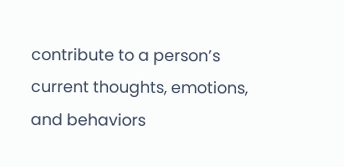contribute to a person’s current thoughts, emotions, and behaviors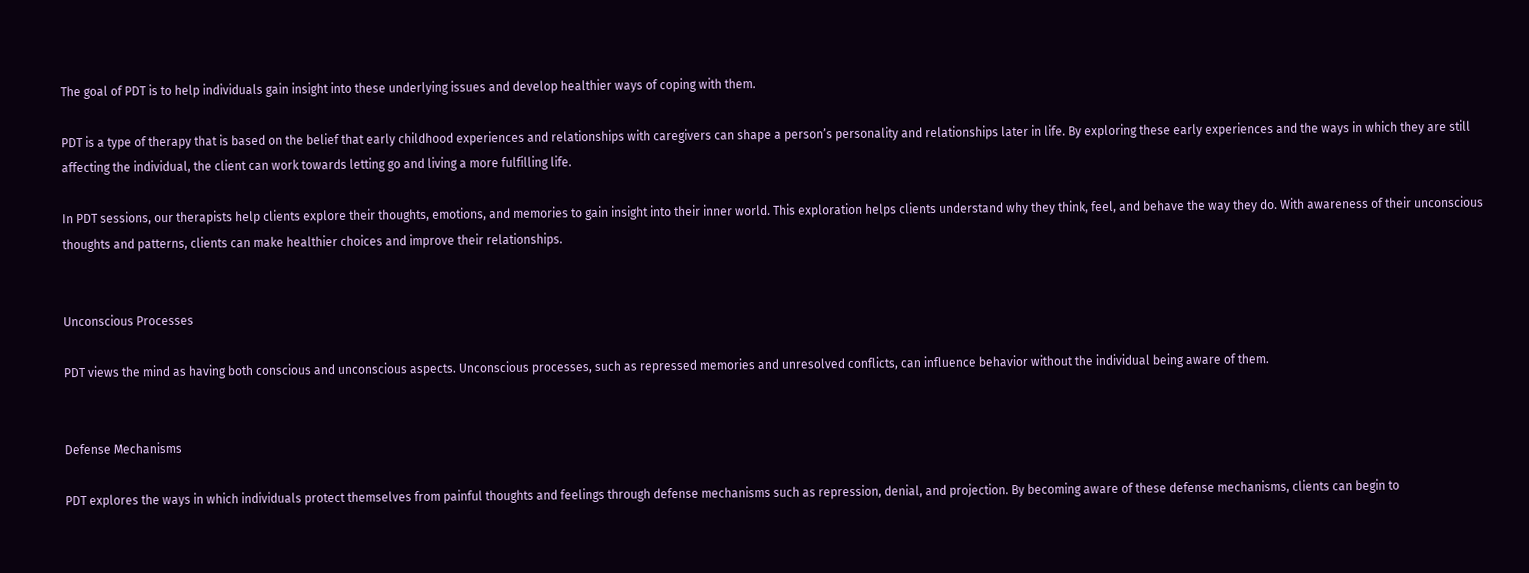The goal of PDT is to help individuals gain insight into these underlying issues and develop healthier ways of coping with them.

PDT is a type of therapy that is based on the belief that early childhood experiences and relationships with caregivers can shape a person’s personality and relationships later in life. By exploring these early experiences and the ways in which they are still affecting the individual, the client can work towards letting go and living a more fulfilling life.

In PDT sessions, our therapists help clients explore their thoughts, emotions, and memories to gain insight into their inner world. This exploration helps clients understand why they think, feel, and behave the way they do. With awareness of their unconscious thoughts and patterns, clients can make healthier choices and improve their relationships.


Unconscious Processes

PDT views the mind as having both conscious and unconscious aspects. Unconscious processes, such as repressed memories and unresolved conflicts, can influence behavior without the individual being aware of them.


Defense Mechanisms

PDT explores the ways in which individuals protect themselves from painful thoughts and feelings through defense mechanisms such as repression, denial, and projection. By becoming aware of these defense mechanisms, clients can begin to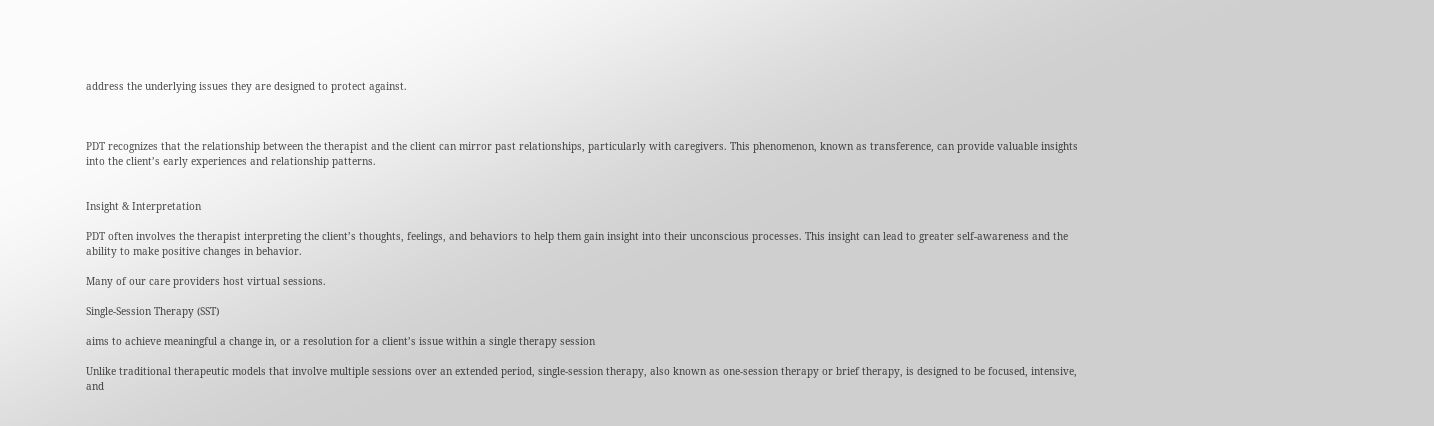address the underlying issues they are designed to protect against.



PDT recognizes that the relationship between the therapist and the client can mirror past relationships, particularly with caregivers. This phenomenon, known as transference, can provide valuable insights into the client’s early experiences and relationship patterns.


Insight & Interpretation

PDT often involves the therapist interpreting the client’s thoughts, feelings, and behaviors to help them gain insight into their unconscious processes. This insight can lead to greater self-awareness and the ability to make positive changes in behavior.

Many of our care providers host virtual sessions.

Single-Session Therapy (SST)

aims to achieve meaningful a change in, or a resolution for a client’s issue within a single therapy session

Unlike traditional therapeutic models that involve multiple sessions over an extended period, single-session therapy, also known as one-session therapy or brief therapy, is designed to be focused, intensive, and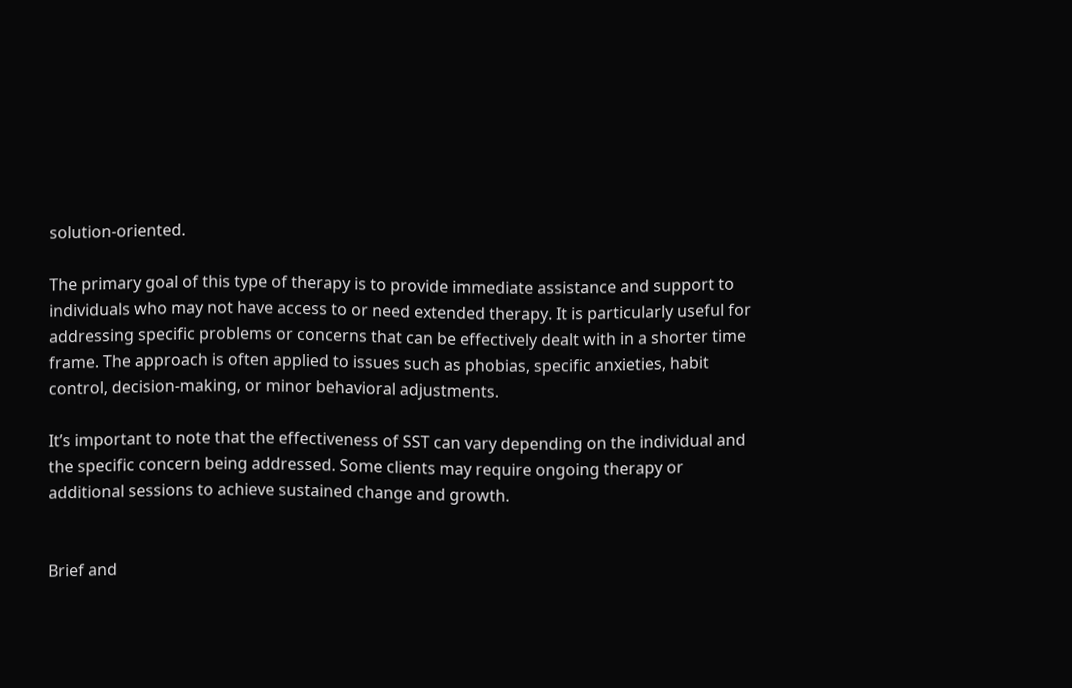solution-oriented.

The primary goal of this type of therapy is to provide immediate assistance and support to individuals who may not have access to or need extended therapy. It is particularly useful for addressing specific problems or concerns that can be effectively dealt with in a shorter time frame. The approach is often applied to issues such as phobias, specific anxieties, habit control, decision-making, or minor behavioral adjustments.

It’s important to note that the effectiveness of SST can vary depending on the individual and the specific concern being addressed. Some clients may require ongoing therapy or additional sessions to achieve sustained change and growth.


Brief and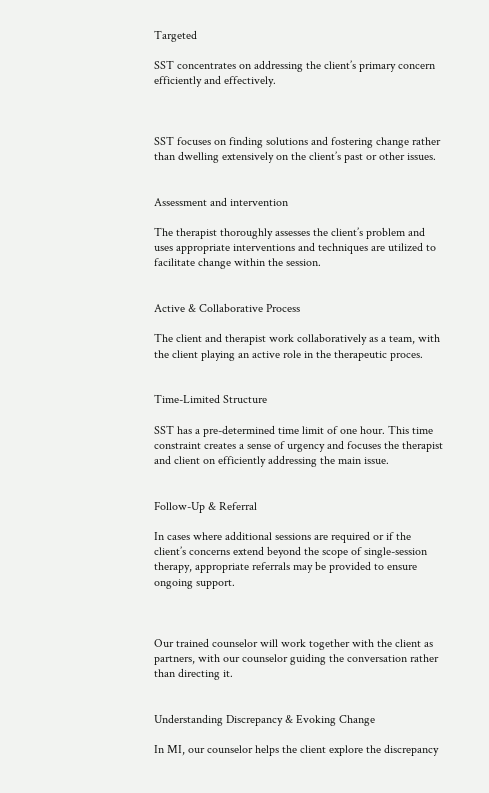Targeted

SST concentrates on addressing the client’s primary concern efficiently and effectively.



SST focuses on finding solutions and fostering change rather than dwelling extensively on the client’s past or other issues.


Assessment and intervention

The therapist thoroughly assesses the client’s problem and uses appropriate interventions and techniques are utilized to facilitate change within the session.


Active & Collaborative Process

The client and therapist work collaboratively as a team, with the client playing an active role in the therapeutic proces.


Time-Limited Structure

SST has a pre-determined time limit of one hour. This time constraint creates a sense of urgency and focuses the therapist and client on efficiently addressing the main issue.


Follow-Up & Referral

In cases where additional sessions are required or if the client’s concerns extend beyond the scope of single-session therapy, appropriate referrals may be provided to ensure ongoing support.



Our trained counselor will work together with the client as partners, with our counselor guiding the conversation rather than directing it.


Understanding Discrepancy & Evoking Change

In MI, our counselor helps the client explore the discrepancy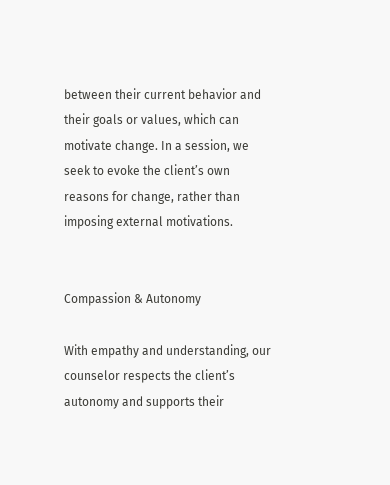between their current behavior and their goals or values, which can motivate change. In a session, we seek to evoke the client’s own reasons for change, rather than imposing external motivations.


Compassion & Autonomy

With empathy and understanding, our counselor respects the client’s autonomy and supports their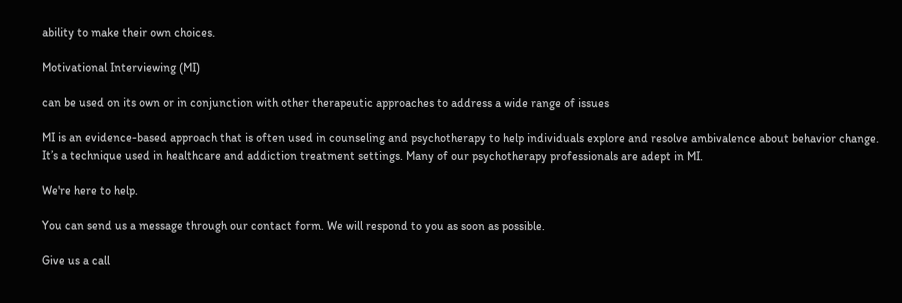ability to make their own choices.

Motivational Interviewing (MI)

can be used on its own or in conjunction with other therapeutic approaches to address a wide range of issues

MI is an evidence-based approach that is often used in counseling and psychotherapy to help individuals explore and resolve ambivalence about behavior change. It’s a technique used in healthcare and addiction treatment settings. Many of our psychotherapy professionals are adept in MI.

We're here to help.

You can send us a message through our contact form. We will respond to you as soon as possible.

Give us a call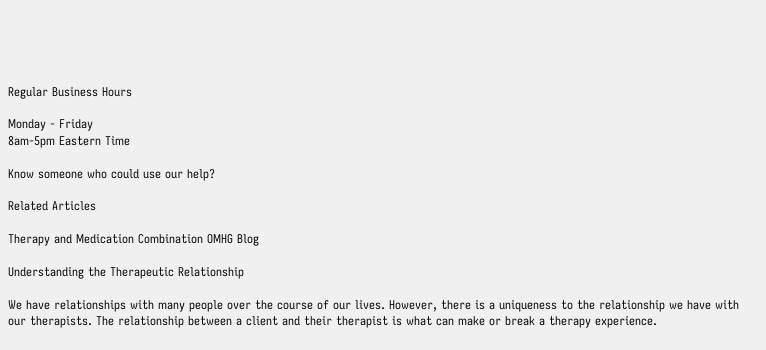Regular Business Hours

Monday - Friday
8am-5pm Eastern Time

Know someone who could use our help?

Related Articles

Therapy and Medication Combination OMHG Blog

Understanding the Therapeutic Relationship

We have relationships with many people over the course of our lives. However, there is a uniqueness to the relationship we have with our therapists. The relationship between a client and their therapist is what can make or break a therapy experience.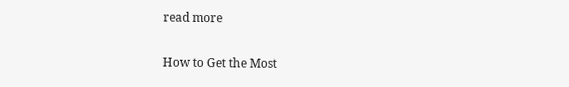read more

How to Get the Most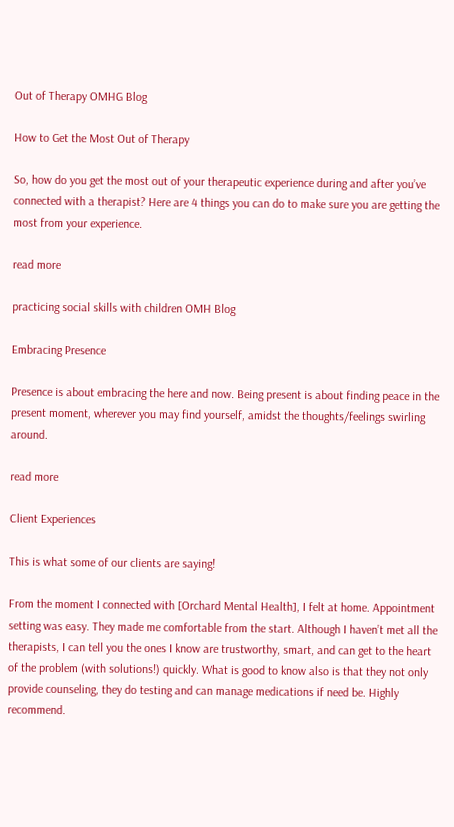Out of Therapy OMHG Blog

How to Get the Most Out of Therapy

So, how do you get the most out of your therapeutic experience during and after you’ve connected with a therapist? Here are 4 things you can do to make sure you are getting the most from your experience.

read more

practicing social skills with children OMH Blog

Embracing Presence

Presence is about embracing the here and now. Being present is about finding peace in the present moment, wherever you may find yourself, amidst the thoughts/feelings swirling around.

read more

Client Experiences

This is what some of our clients are saying!

From the moment I connected with [Orchard Mental Health], I felt at home. Appointment setting was easy. They made me comfortable from the start. Although I haven’t met all the therapists, I can tell you the ones I know are trustworthy, smart, and can get to the heart of the problem (with solutions!) quickly. What is good to know also is that they not only provide counseling, they do testing and can manage medications if need be. Highly recommend.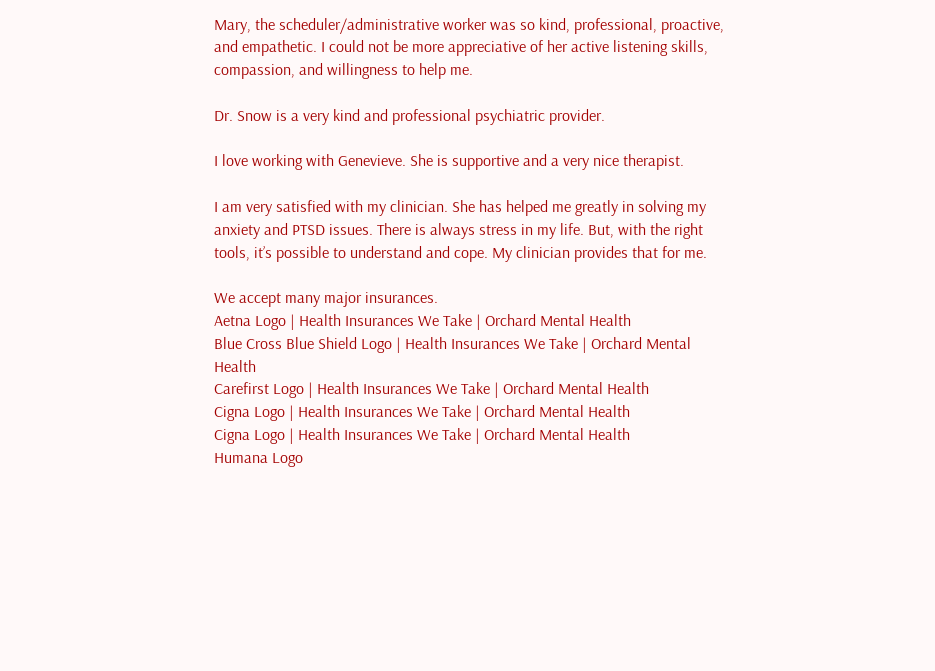Mary, the scheduler/administrative worker was so kind, professional, proactive, and empathetic. I could not be more appreciative of her active listening skills, compassion, and willingness to help me.

Dr. Snow is a very kind and professional psychiatric provider.

I love working with Genevieve. She is supportive and a very nice therapist.

I am very satisfied with my clinician. She has helped me greatly in solving my anxiety and PTSD issues. There is always stress in my life. But, with the right tools, it’s possible to understand and cope. My clinician provides that for me.

We accept many major insurances.
Aetna Logo | Health Insurances We Take | Orchard Mental Health
Blue Cross Blue Shield Logo | Health Insurances We Take | Orchard Mental Health
Carefirst Logo | Health Insurances We Take | Orchard Mental Health
Cigna Logo | Health Insurances We Take | Orchard Mental Health
Cigna Logo | Health Insurances We Take | Orchard Mental Health
Humana Logo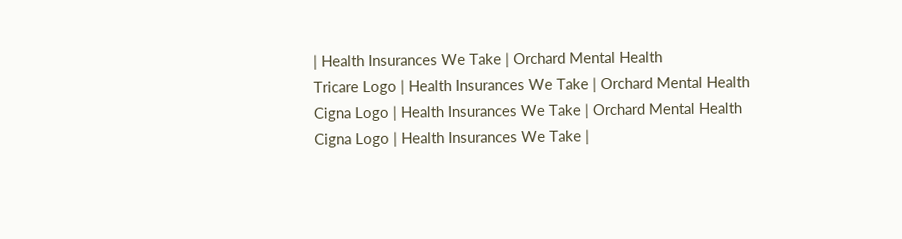| Health Insurances We Take | Orchard Mental Health
Tricare Logo | Health Insurances We Take | Orchard Mental Health
Cigna Logo | Health Insurances We Take | Orchard Mental Health
Cigna Logo | Health Insurances We Take |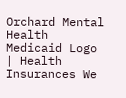Orchard Mental Health
Medicaid Logo | Health Insurances We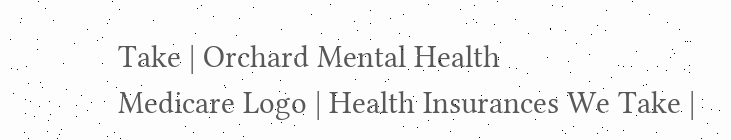Take | Orchard Mental Health
Medicare Logo | Health Insurances We Take |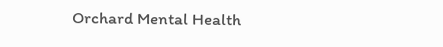Orchard Mental Health